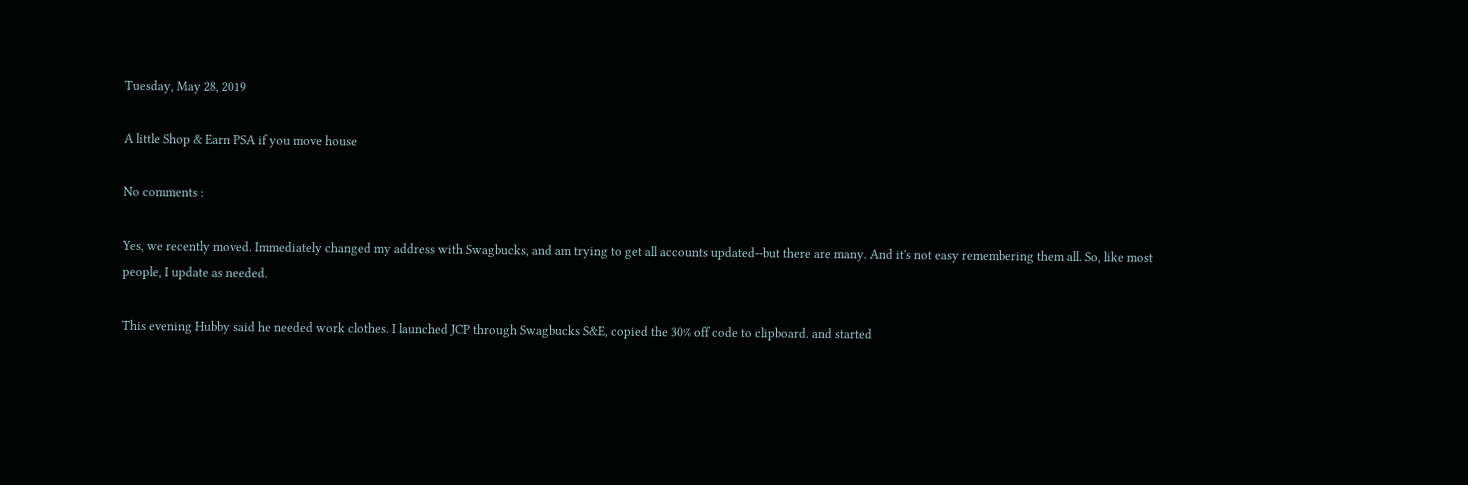Tuesday, May 28, 2019

A little Shop & Earn PSA if you move house

No comments :

Yes, we recently moved. Immediately changed my address with Swagbucks, and am trying to get all accounts updated--but there are many. And it's not easy remembering them all. So, like most people, I update as needed.

This evening Hubby said he needed work clothes. I launched JCP through Swagbucks S&E, copied the 30% off code to clipboard. and started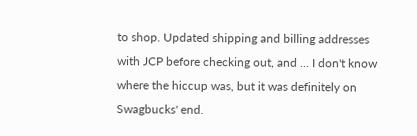to shop. Updated shipping and billing addresses with JCP before checking out, and ... I don't know where the hiccup was, but it was definitely on Swagbucks' end.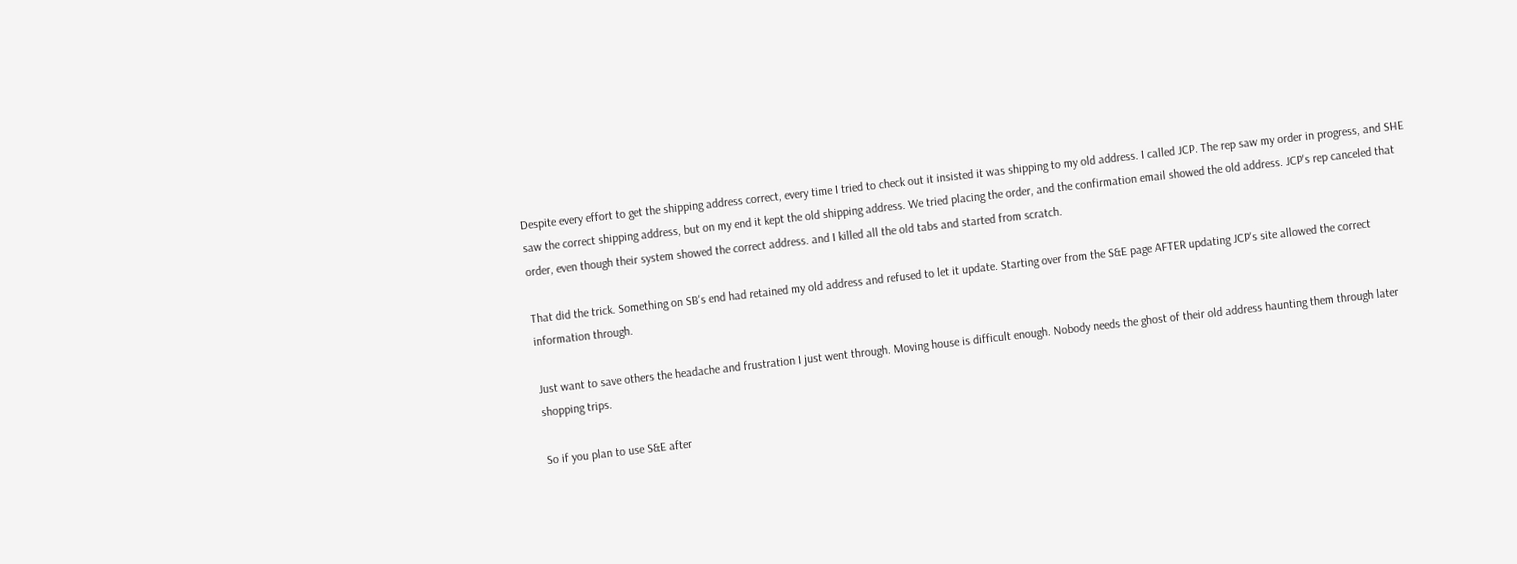Despite every effort to get the shipping address correct, every time I tried to check out it insisted it was shipping to my old address. I called JCP. The rep saw my order in progress, and SHE saw the correct shipping address, but on my end it kept the old shipping address. We tried placing the order, and the confirmation email showed the old address. JCP's rep canceled that order, even though their system showed the correct address. and I killed all the old tabs and started from scratch.

That did the trick. Something on SB's end had retained my old address and refused to let it update. Starting over from the S&E page AFTER updating JCP's site allowed the correct information through.

Just want to save others the headache and frustration I just went through. Moving house is difficult enough. Nobody needs the ghost of their old address haunting them through later shopping trips.

So if you plan to use S&E after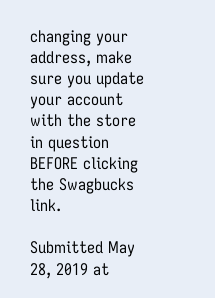changing your address, make sure you update your account with the store in question BEFORE clicking the Swagbucks link.

Submitted May 28, 2019 at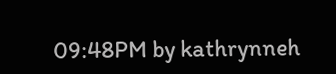09:48PM by kathrynneh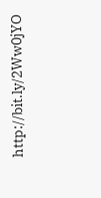http://bit.ly/2Ww0jYO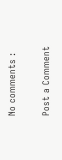No comments :

Post a Comment